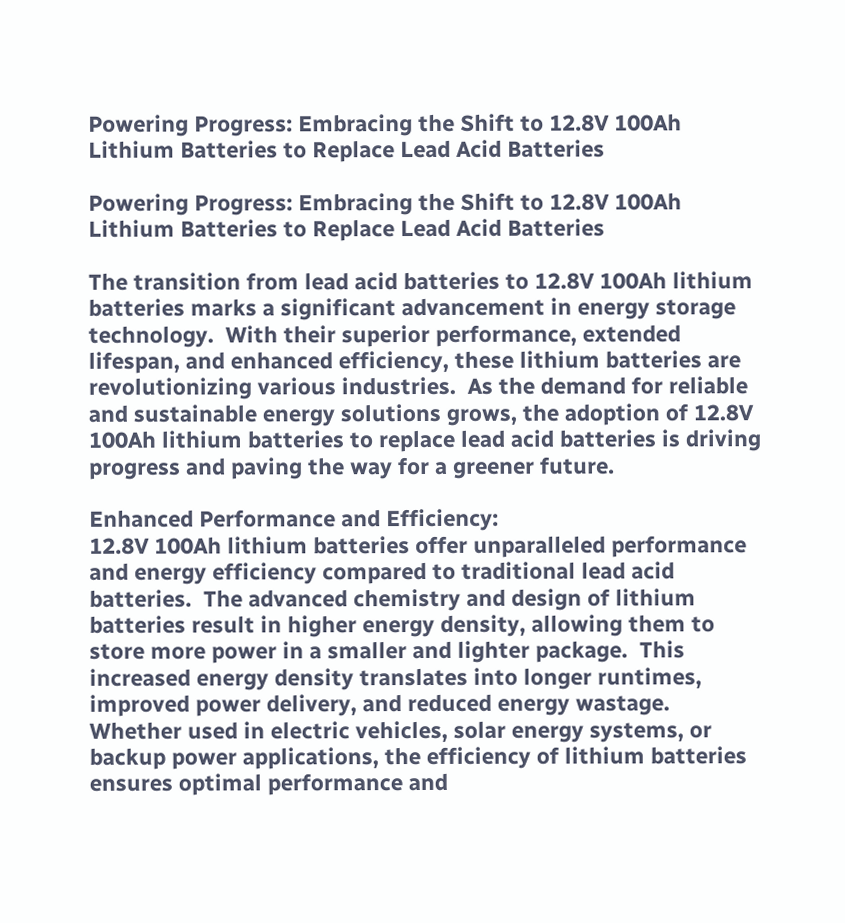Powering Progress: Embracing the Shift to 12.8V 100Ah Lithium Batteries to Replace Lead Acid Batteries

Powering Progress: Embracing the Shift to 12.8V 100Ah Lithium Batteries to Replace Lead Acid Batteries

The transition from lead acid batteries to 12.8V 100Ah lithium batteries marks a significant advancement in energy storage technology.  With their superior performance, extended lifespan, and enhanced efficiency, these lithium batteries are revolutionizing various industries.  As the demand for reliable and sustainable energy solutions grows, the adoption of 12.8V 100Ah lithium batteries to replace lead acid batteries is driving progress and paving the way for a greener future.

Enhanced Performance and Efficiency:
12.8V 100Ah lithium batteries offer unparalleled performance and energy efficiency compared to traditional lead acid batteries.  The advanced chemistry and design of lithium batteries result in higher energy density, allowing them to store more power in a smaller and lighter package.  This increased energy density translates into longer runtimes, improved power delivery, and reduced energy wastage.  Whether used in electric vehicles, solar energy systems, or backup power applications, the efficiency of lithium batteries ensures optimal performance and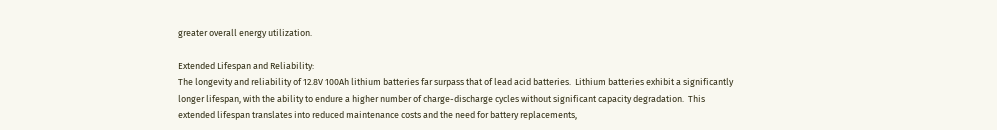greater overall energy utilization.

Extended Lifespan and Reliability:
The longevity and reliability of 12.8V 100Ah lithium batteries far surpass that of lead acid batteries.  Lithium batteries exhibit a significantly longer lifespan, with the ability to endure a higher number of charge-discharge cycles without significant capacity degradation.  This extended lifespan translates into reduced maintenance costs and the need for battery replacements,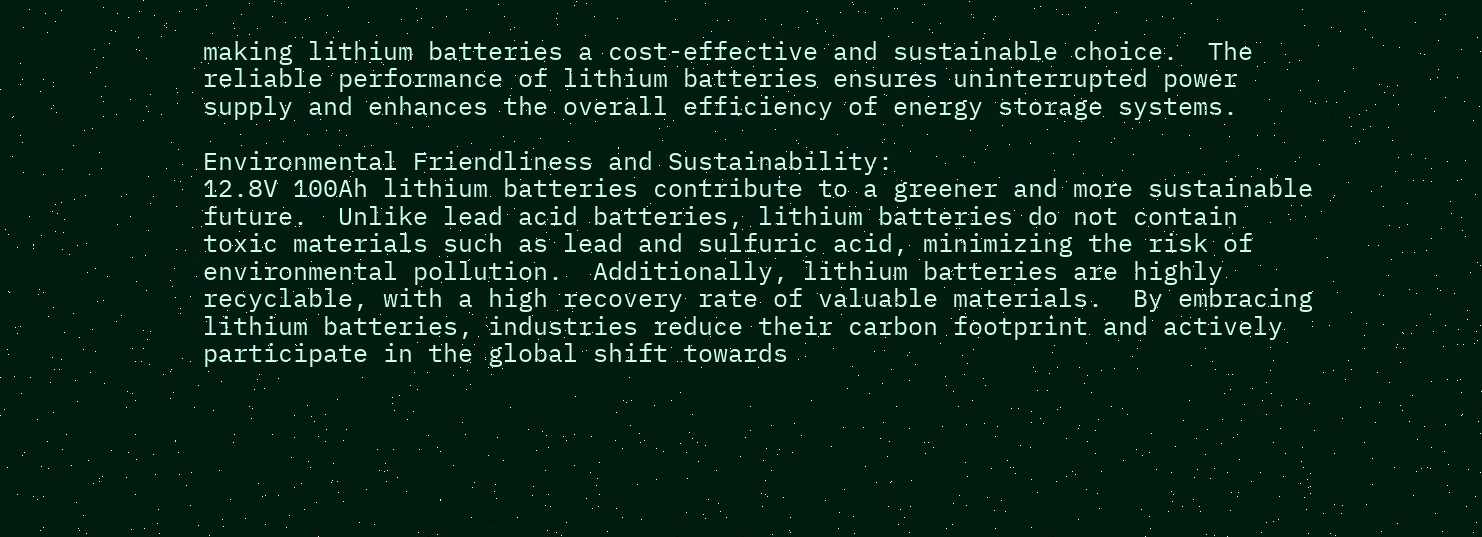making lithium batteries a cost-effective and sustainable choice.  The reliable performance of lithium batteries ensures uninterrupted power supply and enhances the overall efficiency of energy storage systems.

Environmental Friendliness and Sustainability:
12.8V 100Ah lithium batteries contribute to a greener and more sustainable future.  Unlike lead acid batteries, lithium batteries do not contain toxic materials such as lead and sulfuric acid, minimizing the risk of environmental pollution.  Additionally, lithium batteries are highly recyclable, with a high recovery rate of valuable materials.  By embracing lithium batteries, industries reduce their carbon footprint and actively participate in the global shift towards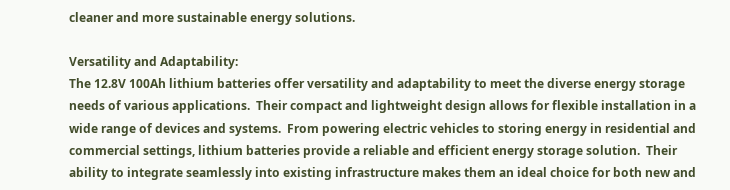cleaner and more sustainable energy solutions.

Versatility and Adaptability:
The 12.8V 100Ah lithium batteries offer versatility and adaptability to meet the diverse energy storage needs of various applications.  Their compact and lightweight design allows for flexible installation in a wide range of devices and systems.  From powering electric vehicles to storing energy in residential and commercial settings, lithium batteries provide a reliable and efficient energy storage solution.  Their ability to integrate seamlessly into existing infrastructure makes them an ideal choice for both new and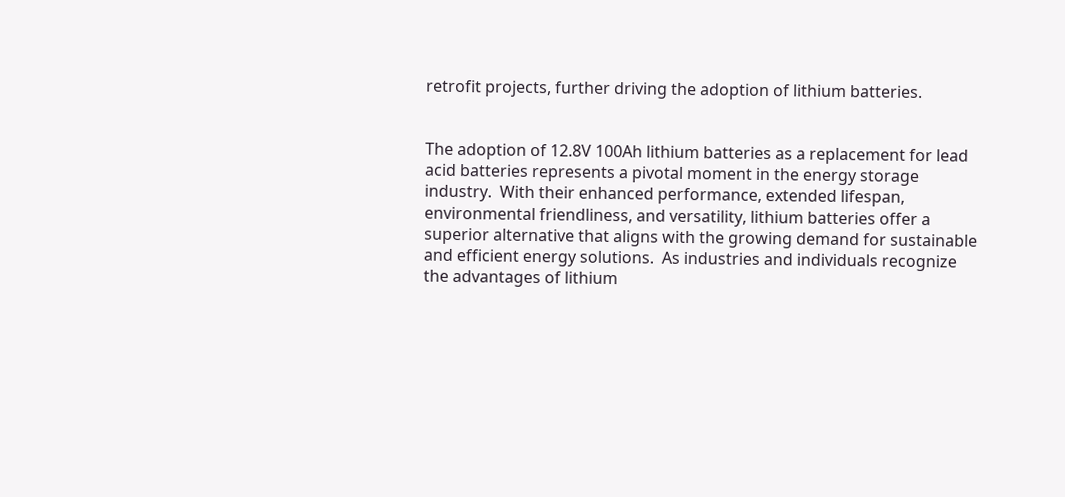retrofit projects, further driving the adoption of lithium batteries.


The adoption of 12.8V 100Ah lithium batteries as a replacement for lead acid batteries represents a pivotal moment in the energy storage industry.  With their enhanced performance, extended lifespan, environmental friendliness, and versatility, lithium batteries offer a superior alternative that aligns with the growing demand for sustainable and efficient energy solutions.  As industries and individuals recognize the advantages of lithium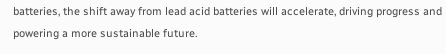batteries, the shift away from lead acid batteries will accelerate, driving progress and powering a more sustainable future.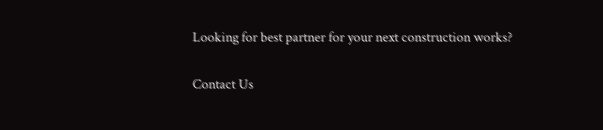Looking for best partner for your next construction works?

Contact Us